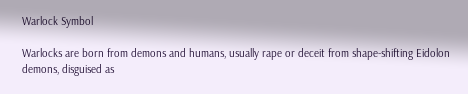Warlock Symbol

Warlocks are born from demons and humans, usually rape or deceit from shape-shifting Eidolon demons, disguised as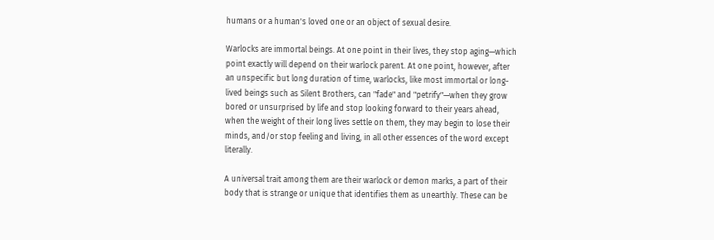humans or a human's loved one or an object of sexual desire.

Warlocks are immortal beings. At one point in their lives, they stop aging—which point exactly will depend on their warlock parent. At one point, however, after an unspecific but long duration of time, warlocks, like most immortal or long-lived beings such as Silent Brothers, can "fade" and "petrify"—when they grow bored or unsurprised by life and stop looking forward to their years ahead, when the weight of their long lives settle on them, they may begin to lose their minds, and/or stop feeling and living, in all other essences of the word except literally.

A universal trait among them are their warlock or demon marks, a part of their body that is strange or unique that identifies them as unearthly. These can be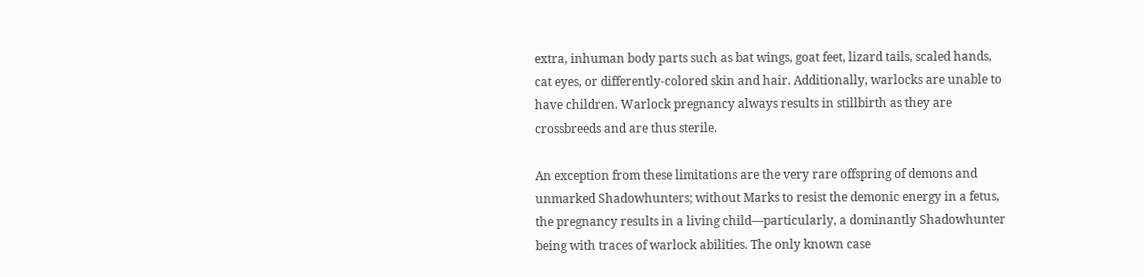extra, inhuman body parts such as bat wings, goat feet, lizard tails, scaled hands, cat eyes, or differently-colored skin and hair. Additionally, warlocks are unable to have children. Warlock pregnancy always results in stillbirth as they are crossbreeds and are thus sterile.

An exception from these limitations are the very rare offspring of demons and unmarked Shadowhunters; without Marks to resist the demonic energy in a fetus, the pregnancy results in a living child—particularly, a dominantly Shadowhunter being with traces of warlock abilities. The only known case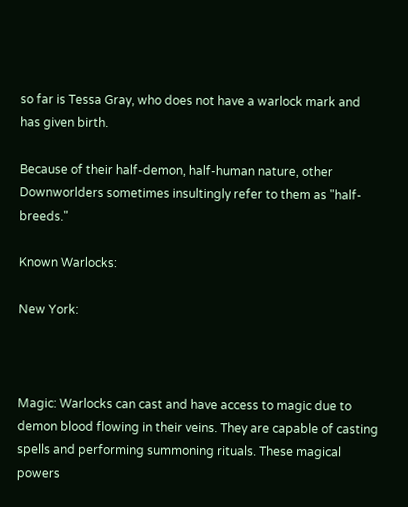so far is Tessa Gray, who does not have a warlock mark and has given birth.

Because of their half-demon, half-human nature, other Downworlders sometimes insultingly refer to them as "half-breeds."

Known Warlocks:

New York:



Magic: Warlocks can cast and have access to magic due to demon blood flowing in their veins. They are capable of casting spells and performing summoning rituals. These magical powers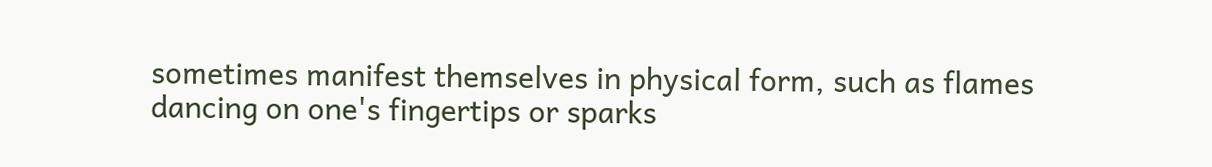sometimes manifest themselves in physical form, such as flames dancing on one's fingertips or sparks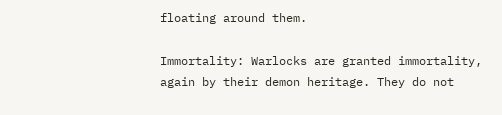floating around them.

Immortality: Warlocks are granted immortality, again by their demon heritage. They do not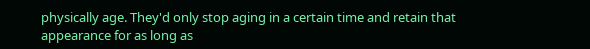physically age. They'd only stop aging in a certain time and retain that appearance for as long as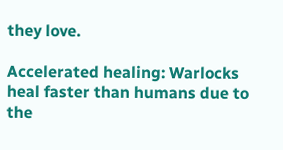they love.

Accelerated healing: Warlocks heal faster than humans due to the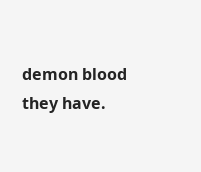demon blood they have.